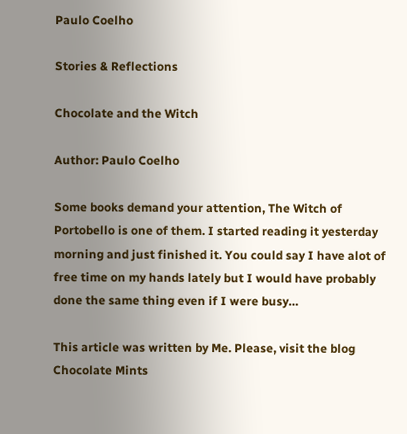Paulo Coelho

Stories & Reflections

Chocolate and the Witch

Author: Paulo Coelho

Some books demand your attention, The Witch of Portobello is one of them. I started reading it yesterday morning and just finished it. You could say I have alot of free time on my hands lately but I would have probably done the same thing even if I were busy…

This article was written by Me. Please, visit the blog Chocolate Mints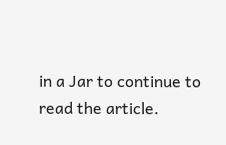in a Jar to continue to read the article.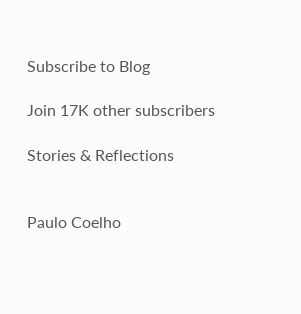Subscribe to Blog

Join 17K other subscribers

Stories & Reflections


Paulo Coelho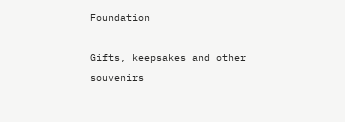Foundation

Gifts, keepsakes and other souvenirs